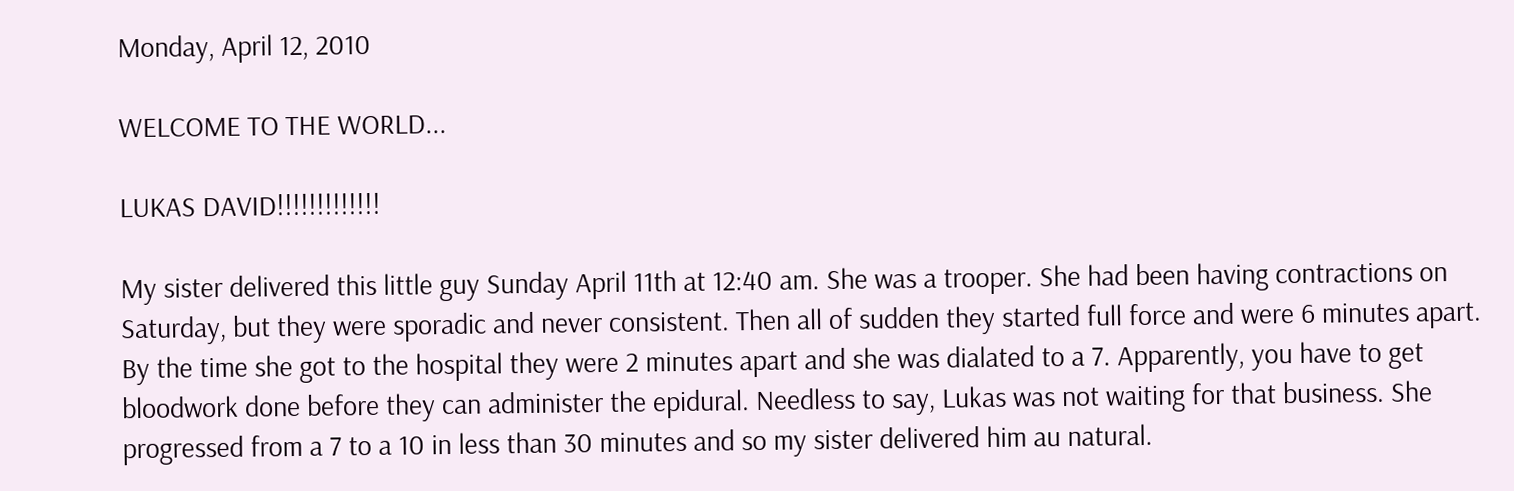Monday, April 12, 2010

WELCOME TO THE WORLD...

LUKAS DAVID!!!!!!!!!!!!!

My sister delivered this little guy Sunday April 11th at 12:40 am. She was a trooper. She had been having contractions on Saturday, but they were sporadic and never consistent. Then all of sudden they started full force and were 6 minutes apart. By the time she got to the hospital they were 2 minutes apart and she was dialated to a 7. Apparently, you have to get bloodwork done before they can administer the epidural. Needless to say, Lukas was not waiting for that business. She progressed from a 7 to a 10 in less than 30 minutes and so my sister delivered him au natural.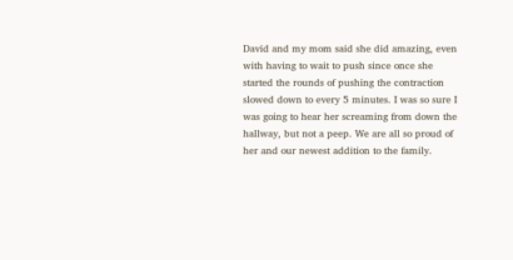David and my mom said she did amazing, even with having to wait to push since once she started the rounds of pushing the contraction slowed down to every 5 minutes. I was so sure I was going to hear her screaming from down the hallway, but not a peep. We are all so proud of her and our newest addition to the family.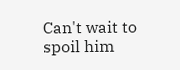Can't wait to spoil him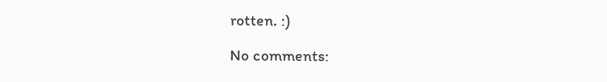rotten. :)

No comments: